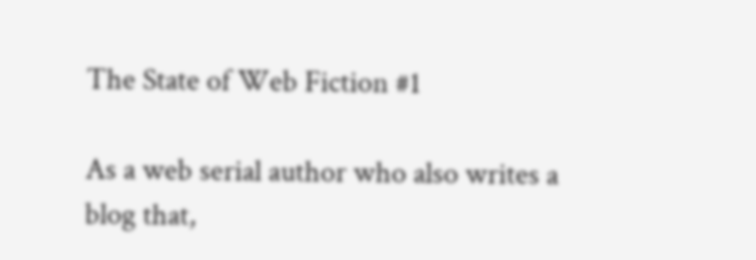The State of Web Fiction #1

As a web serial author who also writes a blog that,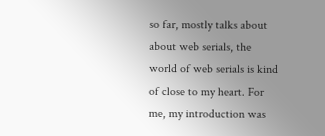so far, mostly talks about about web serials, the world of web serials is kind of close to my heart. For me, my introduction was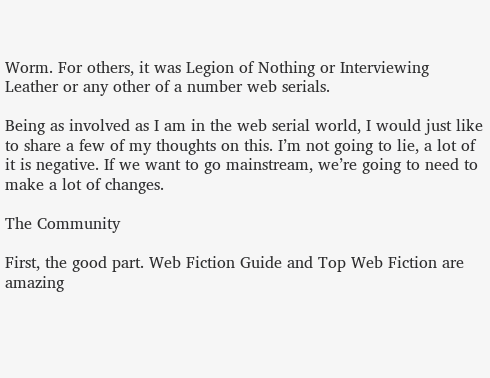Worm. For others, it was Legion of Nothing or Interviewing Leather or any other of a number web serials.

Being as involved as I am in the web serial world, I would just like to share a few of my thoughts on this. I’m not going to lie, a lot of it is negative. If we want to go mainstream, we’re going to need to make a lot of changes.

The Community

First, the good part. Web Fiction Guide and Top Web Fiction are amazing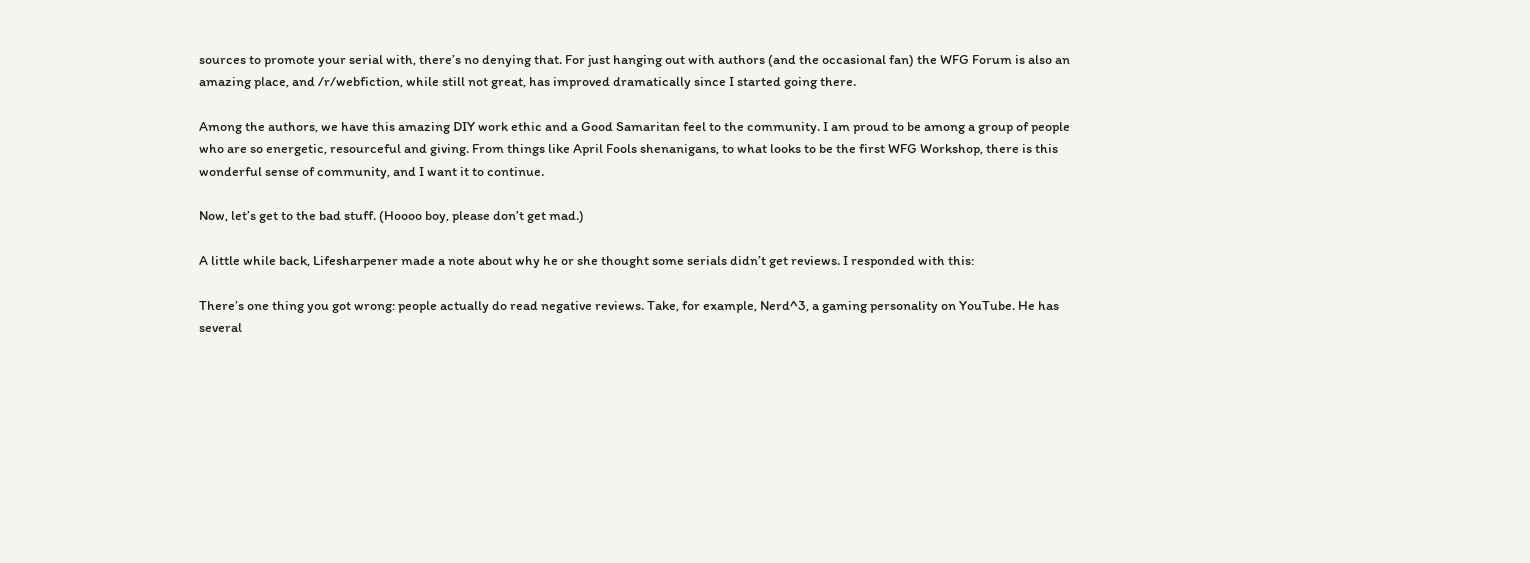sources to promote your serial with, there’s no denying that. For just hanging out with authors (and the occasional fan) the WFG Forum is also an amazing place, and /r/webfiction, while still not great, has improved dramatically since I started going there.

Among the authors, we have this amazing DIY work ethic and a Good Samaritan feel to the community. I am proud to be among a group of people who are so energetic, resourceful and giving. From things like April Fools shenanigans, to what looks to be the first WFG Workshop, there is this wonderful sense of community, and I want it to continue.

Now, let’s get to the bad stuff. (Hoooo boy, please don’t get mad.)

A little while back, Lifesharpener made a note about why he or she thought some serials didn’t get reviews. I responded with this:

There’s one thing you got wrong: people actually do read negative reviews. Take, for example, Nerd^3, a gaming personality on YouTube. He has several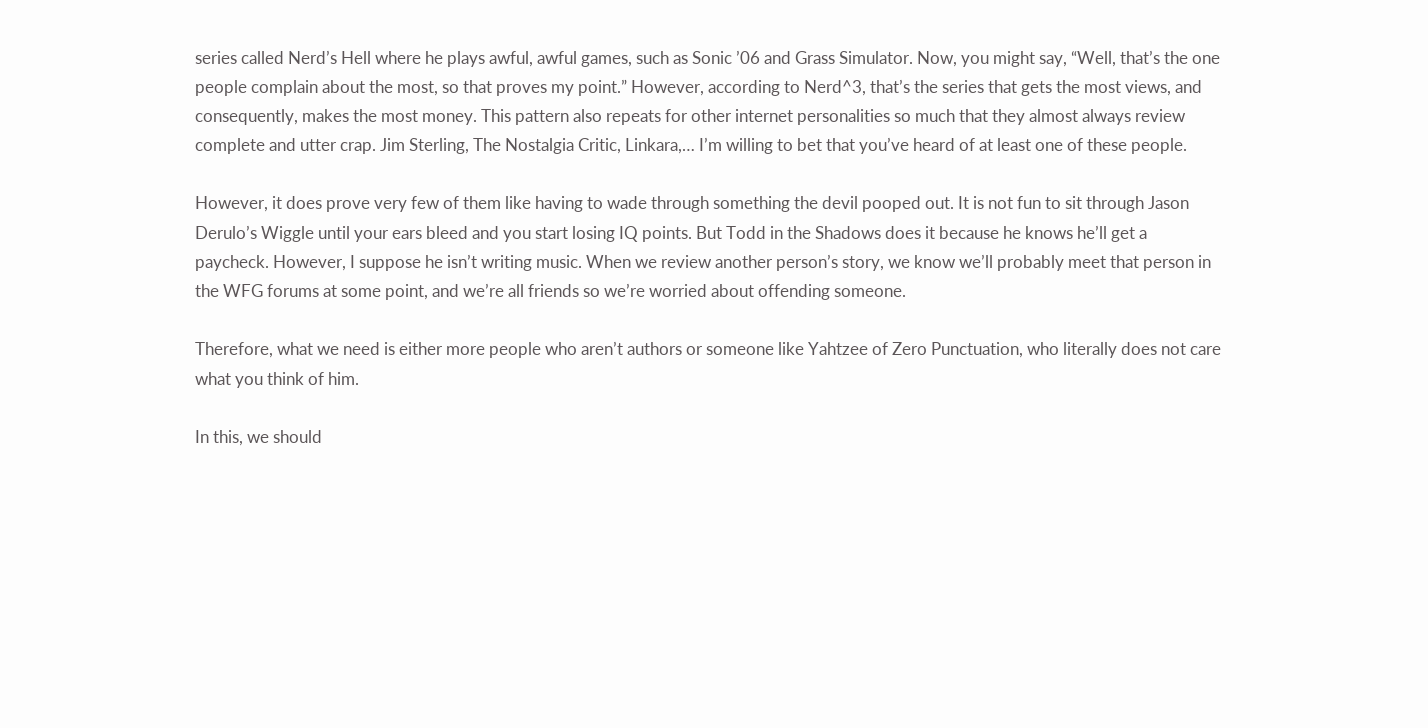series called Nerd’s Hell where he plays awful, awful games, such as Sonic ’06 and Grass Simulator. Now, you might say, “Well, that’s the one people complain about the most, so that proves my point.” However, according to Nerd^3, that’s the series that gets the most views, and consequently, makes the most money. This pattern also repeats for other internet personalities so much that they almost always review complete and utter crap. Jim Sterling, The Nostalgia Critic, Linkara,… I’m willing to bet that you’ve heard of at least one of these people.

However, it does prove very few of them like having to wade through something the devil pooped out. It is not fun to sit through Jason Derulo’s Wiggle until your ears bleed and you start losing IQ points. But Todd in the Shadows does it because he knows he’ll get a paycheck. However, I suppose he isn’t writing music. When we review another person’s story, we know we’ll probably meet that person in the WFG forums at some point, and we’re all friends so we’re worried about offending someone.

Therefore, what we need is either more people who aren’t authors or someone like Yahtzee of Zero Punctuation, who literally does not care what you think of him.

In this, we should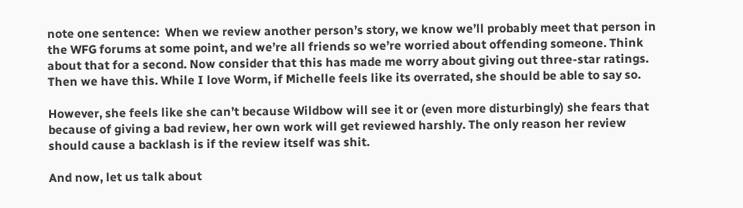note one sentence:  When we review another person’s story, we know we’ll probably meet that person in the WFG forums at some point, and we’re all friends so we’re worried about offending someone. Think about that for a second. Now consider that this has made me worry about giving out three-star ratings. Then we have this. While I love Worm, if Michelle feels like its overrated, she should be able to say so.

However, she feels like she can’t because Wildbow will see it or (even more disturbingly) she fears that because of giving a bad review, her own work will get reviewed harshly. The only reason her review should cause a backlash is if the review itself was shit.

And now, let us talk about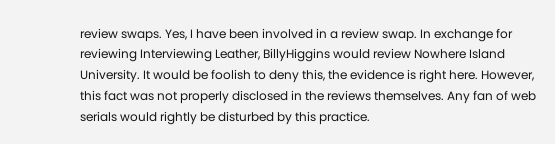review swaps. Yes, I have been involved in a review swap. In exchange for reviewing Interviewing Leather, BillyHiggins would review Nowhere Island University. It would be foolish to deny this, the evidence is right here. However, this fact was not properly disclosed in the reviews themselves. Any fan of web serials would rightly be disturbed by this practice.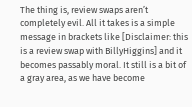The thing is, review swaps aren’t completely evil. All it takes is a simple message in brackets like [Disclaimer: this is a review swap with BillyHiggins] and it becomes passably moral. It still is a bit of a gray area, as we have become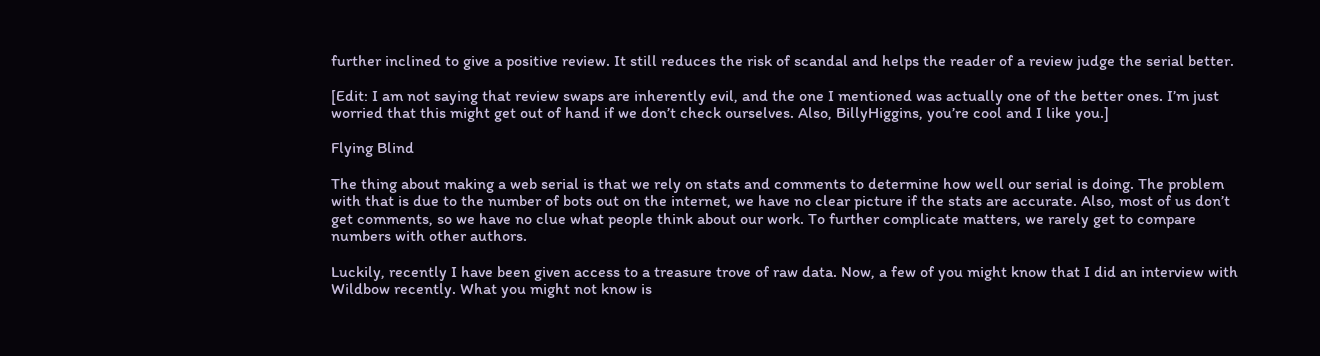further inclined to give a positive review. It still reduces the risk of scandal and helps the reader of a review judge the serial better.

[Edit: I am not saying that review swaps are inherently evil, and the one I mentioned was actually one of the better ones. I’m just worried that this might get out of hand if we don’t check ourselves. Also, BillyHiggins, you’re cool and I like you.]

Flying Blind

The thing about making a web serial is that we rely on stats and comments to determine how well our serial is doing. The problem with that is due to the number of bots out on the internet, we have no clear picture if the stats are accurate. Also, most of us don’t get comments, so we have no clue what people think about our work. To further complicate matters, we rarely get to compare numbers with other authors.

Luckily, recently I have been given access to a treasure trove of raw data. Now, a few of you might know that I did an interview with Wildbow recently. What you might not know is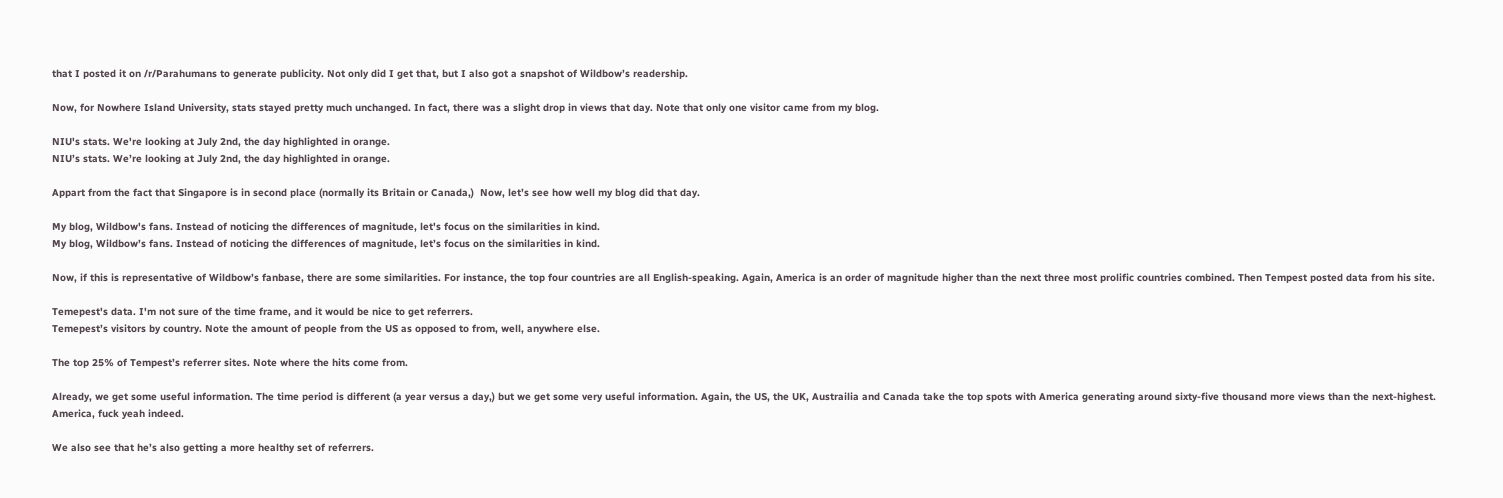that I posted it on /r/Parahumans to generate publicity. Not only did I get that, but I also got a snapshot of Wildbow’s readership.

Now, for Nowhere Island University, stats stayed pretty much unchanged. In fact, there was a slight drop in views that day. Note that only one visitor came from my blog.

NIU's stats. We're looking at July 2nd, the day highlighted in orange.
NIU’s stats. We’re looking at July 2nd, the day highlighted in orange.

Appart from the fact that Singapore is in second place (normally its Britain or Canada,)  Now, let’s see how well my blog did that day.

My blog, Wildbow's fans. Instead of noticing the differences of magnitude, let's focus on the similarities in kind.
My blog, Wildbow’s fans. Instead of noticing the differences of magnitude, let’s focus on the similarities in kind.

Now, if this is representative of Wildbow’s fanbase, there are some similarities. For instance, the top four countries are all English-speaking. Again, America is an order of magnitude higher than the next three most prolific countries combined. Then Tempest posted data from his site.

Temepest's data. I'm not sure of the time frame, and it would be nice to get referrers.
Temepest’s visitors by country. Note the amount of people from the US as opposed to from, well, anywhere else.

The top 25% of Tempest’s referrer sites. Note where the hits come from.

Already, we get some useful information. The time period is different (a year versus a day,) but we get some very useful information. Again, the US, the UK, Austrailia and Canada take the top spots with America generating around sixty-five thousand more views than the next-highest. America, fuck yeah indeed.

We also see that he’s also getting a more healthy set of referrers.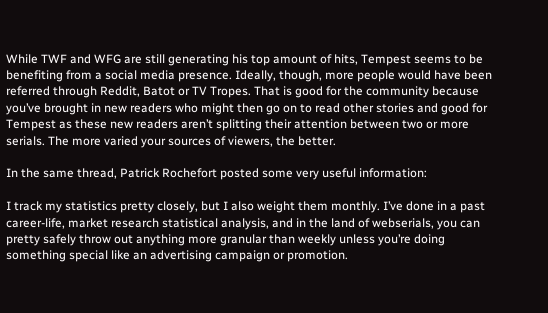While TWF and WFG are still generating his top amount of hits, Tempest seems to be benefiting from a social media presence. Ideally, though, more people would have been referred through Reddit, Batot or TV Tropes. That is good for the community because you’ve brought in new readers who might then go on to read other stories and good for Tempest as these new readers aren’t splitting their attention between two or more serials. The more varied your sources of viewers, the better.

In the same thread, Patrick Rochefort posted some very useful information:

I track my statistics pretty closely, but I also weight them monthly. I’ve done in a past career-life, market research statistical analysis, and in the land of webserials, you can pretty safely throw out anything more granular than weekly unless you’re doing something special like an advertising campaign or promotion.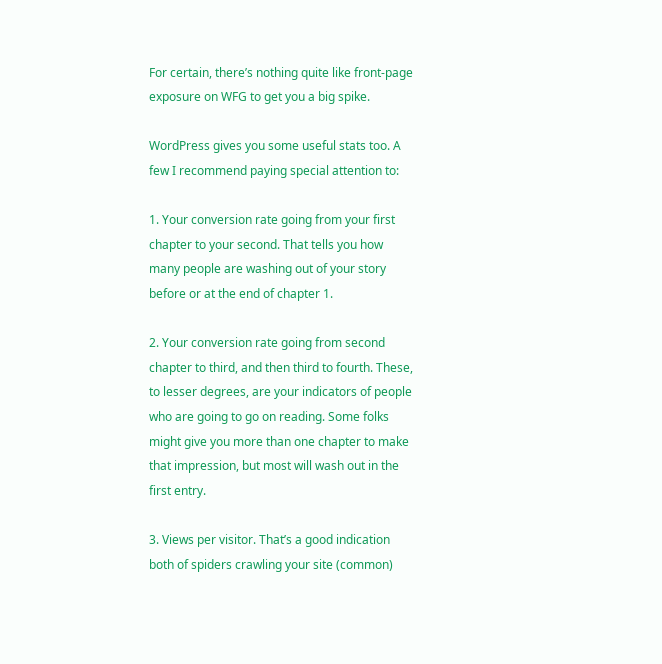For certain, there’s nothing quite like front-page exposure on WFG to get you a big spike.

WordPress gives you some useful stats too. A few I recommend paying special attention to:

1. Your conversion rate going from your first chapter to your second. That tells you how many people are washing out of your story before or at the end of chapter 1.

2. Your conversion rate going from second chapter to third, and then third to fourth. These, to lesser degrees, are your indicators of people who are going to go on reading. Some folks might give you more than one chapter to make that impression, but most will wash out in the first entry.

3. Views per visitor. That’s a good indication both of spiders crawling your site (common)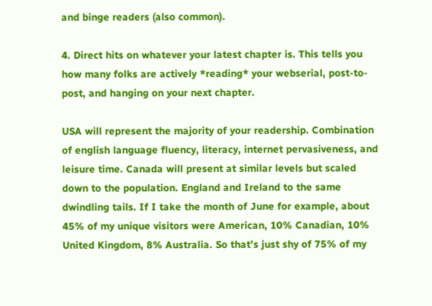and binge readers (also common).

4. Direct hits on whatever your latest chapter is. This tells you how many folks are actively *reading* your webserial, post-to-post, and hanging on your next chapter.

USA will represent the majority of your readership. Combination of english language fluency, literacy, internet pervasiveness, and leisure time. Canada will present at similar levels but scaled down to the population. England and Ireland to the same dwindling tails. If I take the month of June for example, about 45% of my unique visitors were American, 10% Canadian, 10% United Kingdom, 8% Australia. So that’s just shy of 75% of my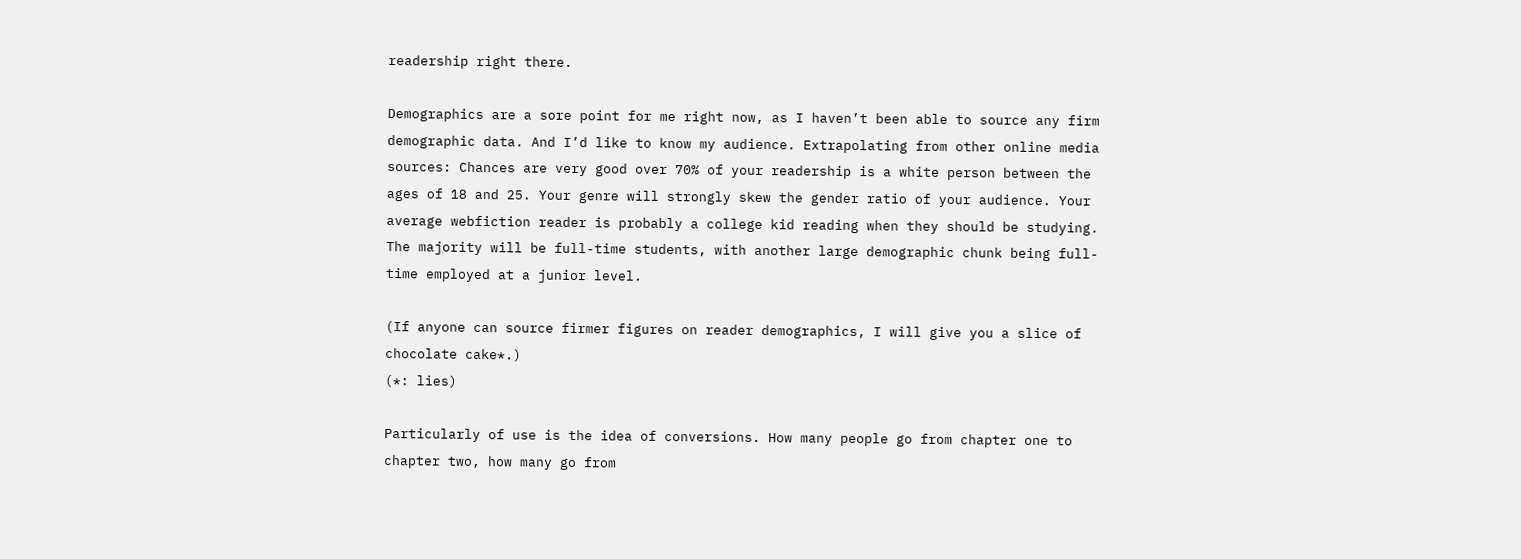readership right there.

Demographics are a sore point for me right now, as I haven’t been able to source any firm demographic data. And I’d like to know my audience. Extrapolating from other online media sources: Chances are very good over 70% of your readership is a white person between the ages of 18 and 25. Your genre will strongly skew the gender ratio of your audience. Your average webfiction reader is probably a college kid reading when they should be studying. The majority will be full-time students, with another large demographic chunk being full-time employed at a junior level.

(If anyone can source firmer figures on reader demographics, I will give you a slice of chocolate cake*.)
(*: lies)

Particularly of use is the idea of conversions. How many people go from chapter one to chapter two, how many go from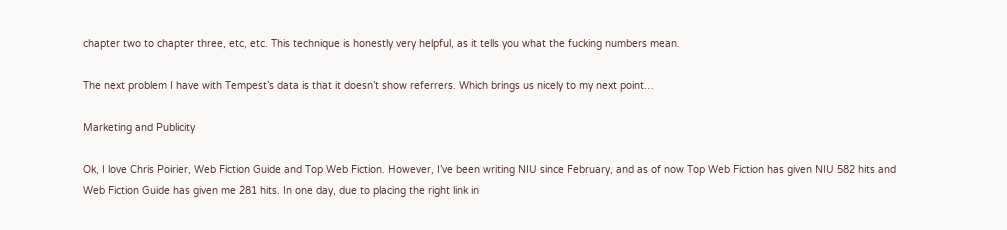chapter two to chapter three, etc, etc. This technique is honestly very helpful, as it tells you what the fucking numbers mean.

The next problem I have with Tempest’s data is that it doesn’t show referrers. Which brings us nicely to my next point…

Marketing and Publicity

Ok, I love Chris Poirier, Web Fiction Guide and Top Web Fiction. However, I’ve been writing NIU since February, and as of now Top Web Fiction has given NIU 582 hits and Web Fiction Guide has given me 281 hits. In one day, due to placing the right link in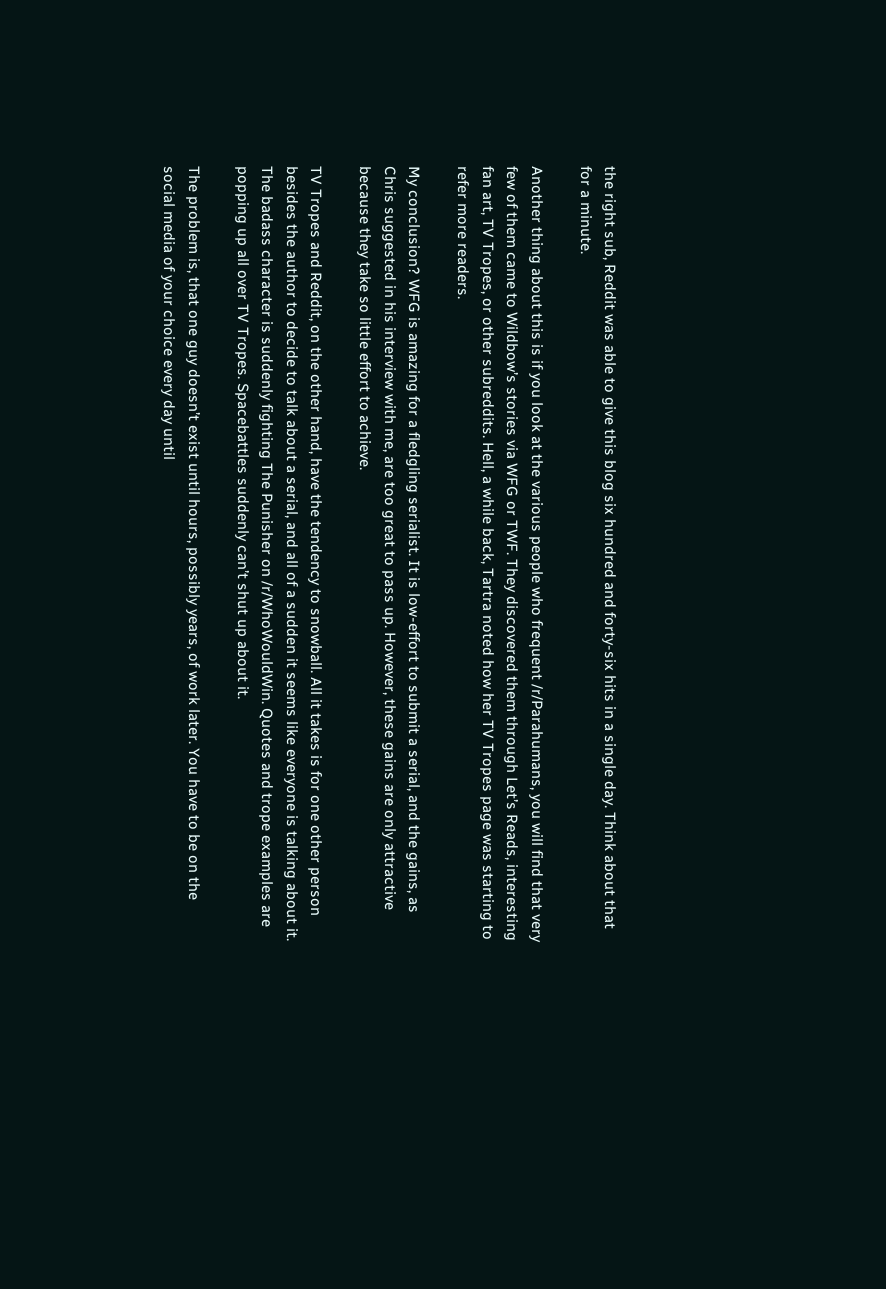the right sub, Reddit was able to give this blog six hundred and forty-six hits in a single day. Think about that for a minute.

Another thing about this is if you look at the various people who frequent /r/Parahumans, you will find that very few of them came to Wildbow’s stories via WFG or TWF. They discovered them through Let’s Reads, interesting fan art, TV Tropes, or other subreddits. Hell, a while back, Tartra noted how her TV Tropes page was starting to refer more readers.

My conclusion? WFG is amazing for a fledgling serialist. It is low-effort to submit a serial, and the gains, as Chris suggested in his interview with me, are too great to pass up. However, these gains are only attractive because they take so little effort to achieve.

TV Tropes and Reddit, on the other hand, have the tendency to snowball. All it takes is for one other person besides the author to decide to talk about a serial, and all of a sudden it seems like everyone is talking about it. The badass character is suddenly fighting The Punisher on /r/WhoWouldWin. Quotes and trope examples are popping up all over TV Tropes. Spacebattles suddenly can’t shut up about it.

The problem is, that one guy doesn’t exist until hours, possibly years, of work later. You have to be on the social media of your choice every day until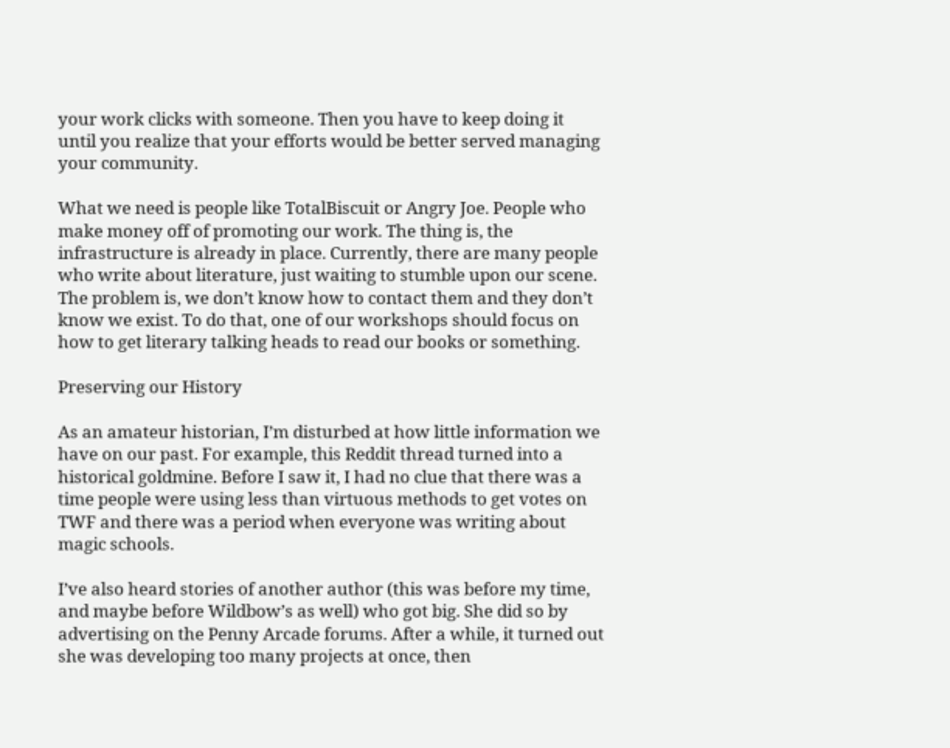your work clicks with someone. Then you have to keep doing it until you realize that your efforts would be better served managing your community.

What we need is people like TotalBiscuit or Angry Joe. People who make money off of promoting our work. The thing is, the infrastructure is already in place. Currently, there are many people who write about literature, just waiting to stumble upon our scene. The problem is, we don’t know how to contact them and they don’t know we exist. To do that, one of our workshops should focus on how to get literary talking heads to read our books or something.

Preserving our History

As an amateur historian, I’m disturbed at how little information we have on our past. For example, this Reddit thread turned into a historical goldmine. Before I saw it, I had no clue that there was a time people were using less than virtuous methods to get votes on TWF and there was a period when everyone was writing about magic schools.

I’ve also heard stories of another author (this was before my time, and maybe before Wildbow’s as well) who got big. She did so by advertising on the Penny Arcade forums. After a while, it turned out she was developing too many projects at once, then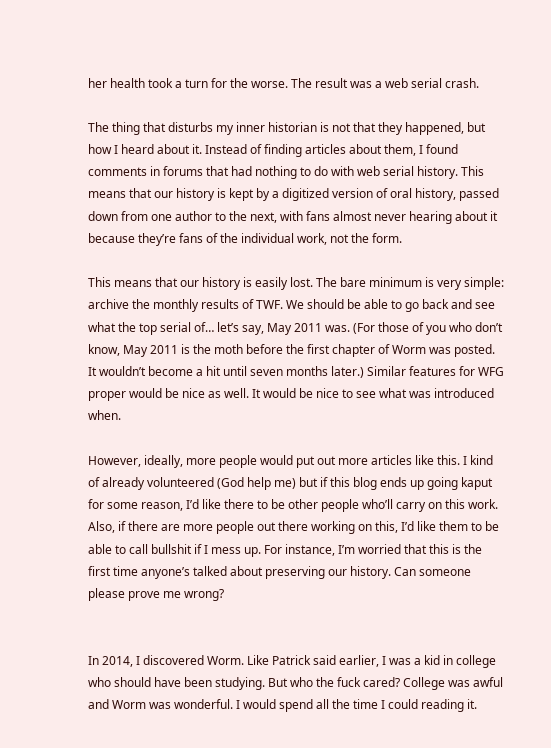her health took a turn for the worse. The result was a web serial crash.

The thing that disturbs my inner historian is not that they happened, but how I heard about it. Instead of finding articles about them, I found comments in forums that had nothing to do with web serial history. This means that our history is kept by a digitized version of oral history, passed down from one author to the next, with fans almost never hearing about it because they’re fans of the individual work, not the form.

This means that our history is easily lost. The bare minimum is very simple: archive the monthly results of TWF. We should be able to go back and see what the top serial of… let’s say, May 2011 was. (For those of you who don’t know, May 2011 is the moth before the first chapter of Worm was posted. It wouldn’t become a hit until seven months later.) Similar features for WFG proper would be nice as well. It would be nice to see what was introduced when.

However, ideally, more people would put out more articles like this. I kind of already volunteered (God help me) but if this blog ends up going kaput for some reason, I’d like there to be other people who’ll carry on this work. Also, if there are more people out there working on this, I’d like them to be able to call bullshit if I mess up. For instance, I’m worried that this is the first time anyone’s talked about preserving our history. Can someone please prove me wrong?


In 2014, I discovered Worm. Like Patrick said earlier, I was a kid in college who should have been studying. But who the fuck cared? College was awful and Worm was wonderful. I would spend all the time I could reading it.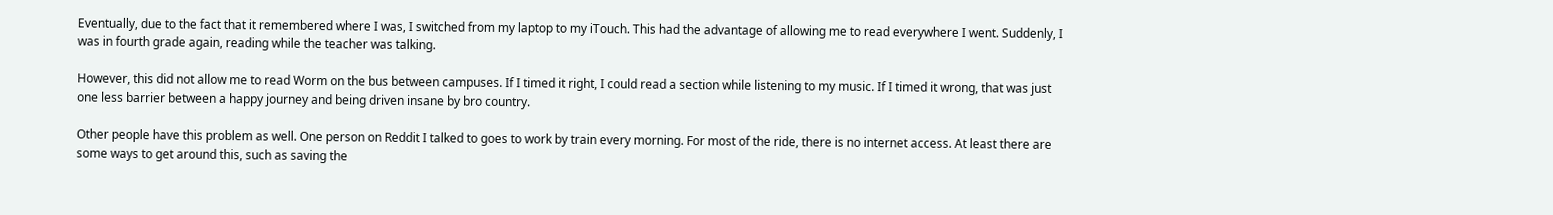Eventually, due to the fact that it remembered where I was, I switched from my laptop to my iTouch. This had the advantage of allowing me to read everywhere I went. Suddenly, I was in fourth grade again, reading while the teacher was talking.

However, this did not allow me to read Worm on the bus between campuses. If I timed it right, I could read a section while listening to my music. If I timed it wrong, that was just one less barrier between a happy journey and being driven insane by bro country.

Other people have this problem as well. One person on Reddit I talked to goes to work by train every morning. For most of the ride, there is no internet access. At least there are some ways to get around this, such as saving the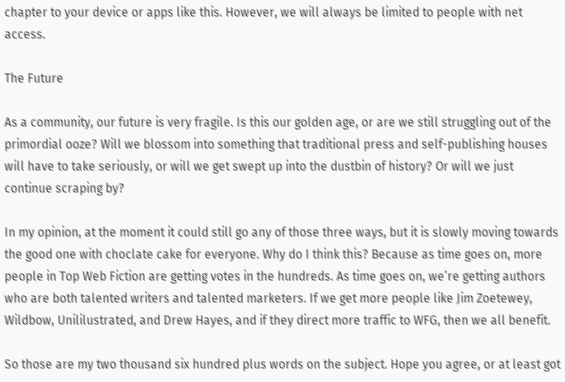chapter to your device or apps like this. However, we will always be limited to people with net access.

The Future

As a community, our future is very fragile. Is this our golden age, or are we still struggling out of the primordial ooze? Will we blossom into something that traditional press and self-publishing houses will have to take seriously, or will we get swept up into the dustbin of history? Or will we just continue scraping by?

In my opinion, at the moment it could still go any of those three ways, but it is slowly moving towards the good one with choclate cake for everyone. Why do I think this? Because as time goes on, more people in Top Web Fiction are getting votes in the hundreds. As time goes on, we’re getting authors who are both talented writers and talented marketers. If we get more people like Jim Zoetewey, Wildbow, Unililustrated, and Drew Hayes, and if they direct more traffic to WFG, then we all benefit.

So those are my two thousand six hundred plus words on the subject. Hope you agree, or at least got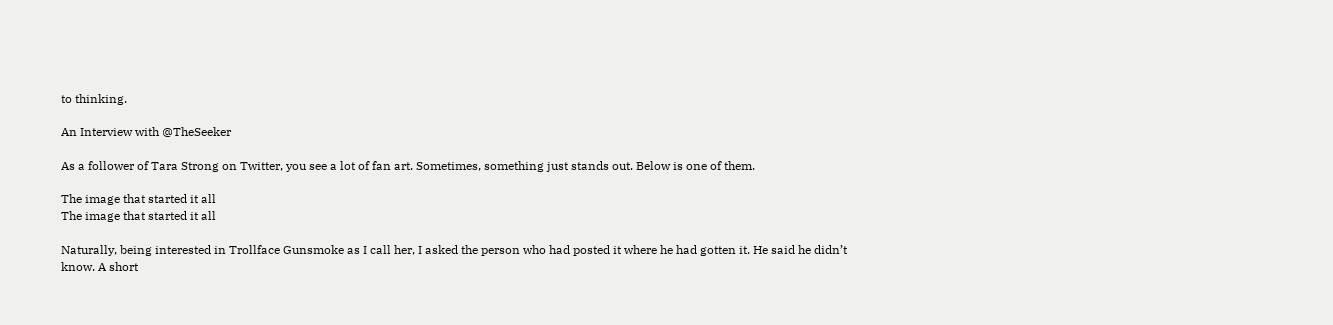to thinking.

An Interview with @TheSeeker

As a follower of Tara Strong on Twitter, you see a lot of fan art. Sometimes, something just stands out. Below is one of them.

The image that started it all
The image that started it all

Naturally, being interested in Trollface Gunsmoke as I call her, I asked the person who had posted it where he had gotten it. He said he didn’t know. A short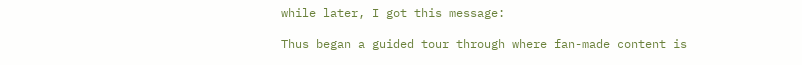while later, I got this message:

Thus began a guided tour through where fan-made content is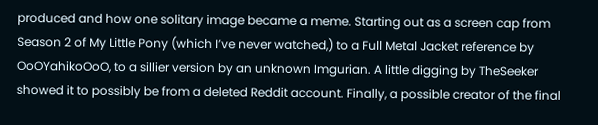produced and how one solitary image became a meme. Starting out as a screen cap from Season 2 of My Little Pony (which I’ve never watched,) to a Full Metal Jacket reference by OoOYahikoOoO, to a sillier version by an unknown Imgurian. A little digging by TheSeeker showed it to possibly be from a deleted Reddit account. Finally, a possible creator of the final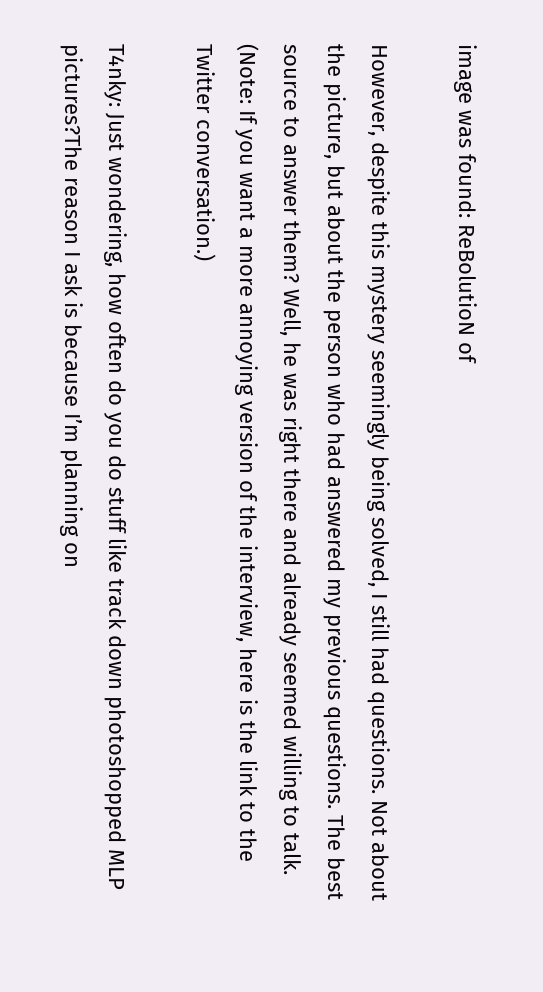image was found: ReBolutioN of

However, despite this mystery seemingly being solved, I still had questions. Not about the picture, but about the person who had answered my previous questions. The best source to answer them? Well, he was right there and already seemed willing to talk. (Note: If you want a more annoying version of the interview, here is the link to the Twitter conversation.)

T4nky: Just wondering, how often do you do stuff like track down photoshopped MLP pictures?The reason I ask is because I’m planning on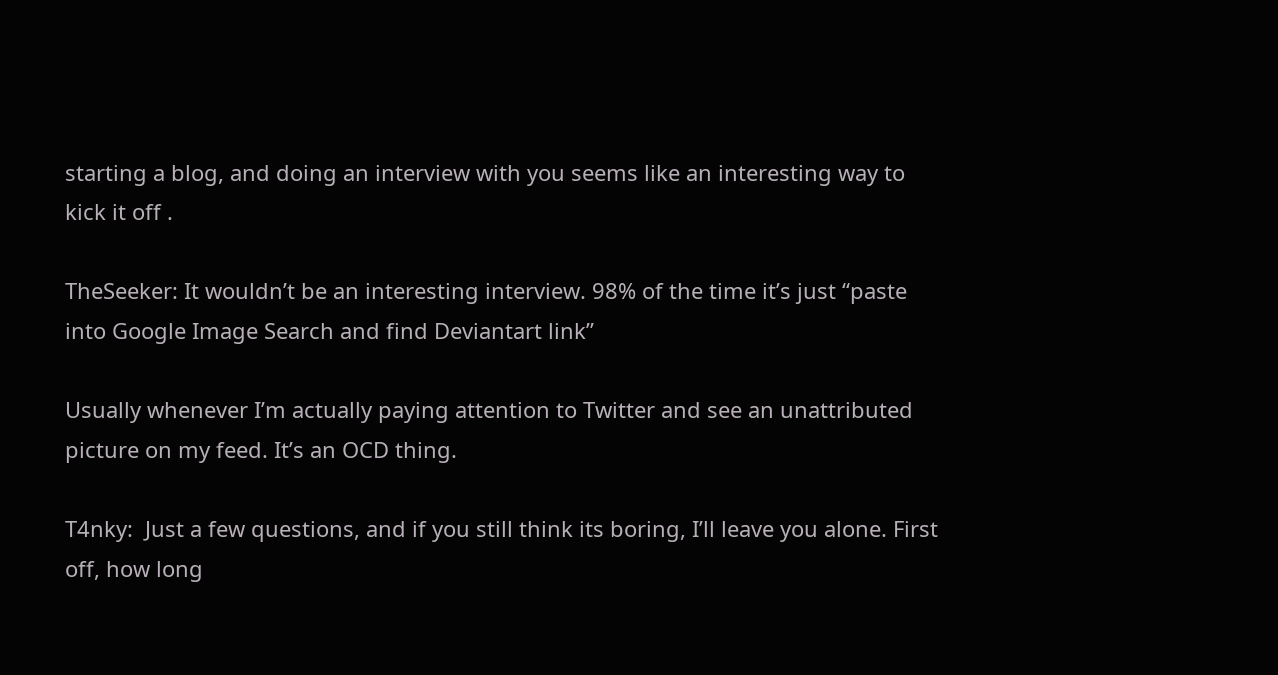starting a blog, and doing an interview with you seems like an interesting way to kick it off .

TheSeeker: It wouldn’t be an interesting interview. 98% of the time it’s just “paste into Google Image Search and find Deviantart link”

Usually whenever I’m actually paying attention to Twitter and see an unattributed picture on my feed. It’s an OCD thing.

T4nky:  Just a few questions, and if you still think its boring, I’ll leave you alone. First off, how long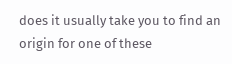does it usually take you to find an origin for one of these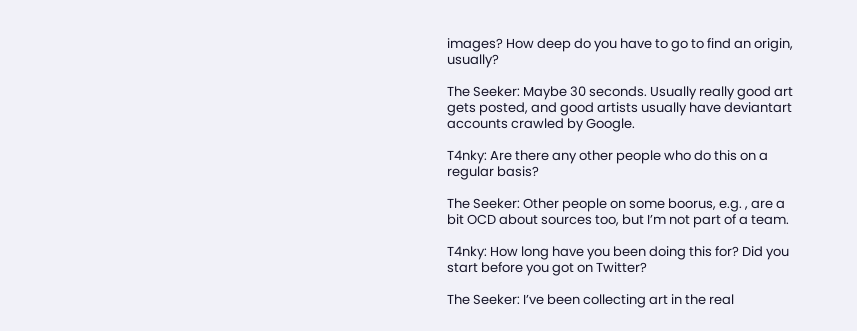images? How deep do you have to go to find an origin, usually?

The Seeker: Maybe 30 seconds. Usually really good art gets posted, and good artists usually have deviantart accounts crawled by Google.

T4nky: Are there any other people who do this on a regular basis?

The Seeker: Other people on some boorus, e.g. , are a bit OCD about sources too, but I’m not part of a team.

T4nky: How long have you been doing this for? Did you start before you got on Twitter?

The Seeker: I’ve been collecting art in the real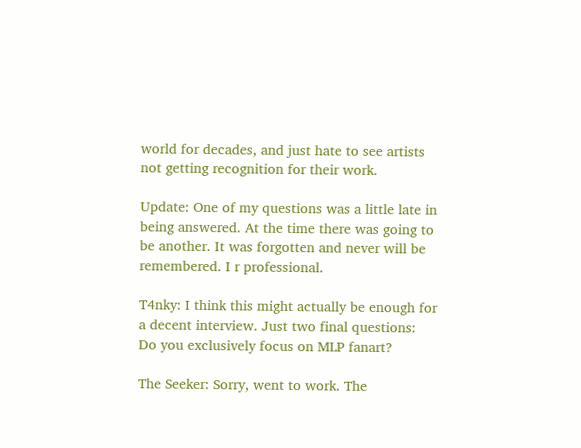world for decades, and just hate to see artists not getting recognition for their work.

Update: One of my questions was a little late in being answered. At the time there was going to be another. It was forgotten and never will be remembered. I r professional.

T4nky: I think this might actually be enough for a decent interview. Just two final questions: Do you exclusively focus on MLP fanart?

The Seeker: Sorry, went to work. The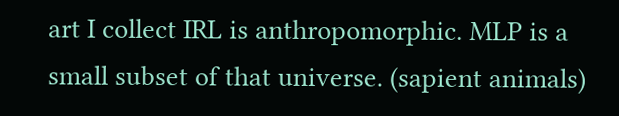art I collect IRL is anthropomorphic. MLP is a small subset of that universe. (sapient animals)